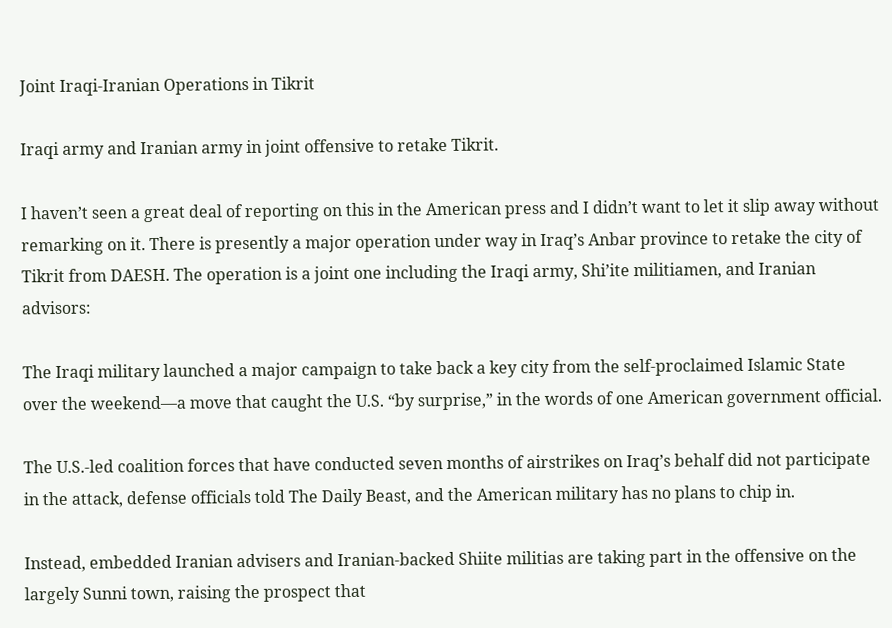Joint Iraqi-Iranian Operations in Tikrit

Iraqi army and Iranian army in joint offensive to retake Tikrit.

I haven’t seen a great deal of reporting on this in the American press and I didn’t want to let it slip away without remarking on it. There is presently a major operation under way in Iraq’s Anbar province to retake the city of Tikrit from DAESH. The operation is a joint one including the Iraqi army, Shi’ite militiamen, and Iranian advisors:

The Iraqi military launched a major campaign to take back a key city from the self-proclaimed Islamic State over the weekend—a move that caught the U.S. “by surprise,” in the words of one American government official.

The U.S.-led coalition forces that have conducted seven months of airstrikes on Iraq’s behalf did not participate in the attack, defense officials told The Daily Beast, and the American military has no plans to chip in.

Instead, embedded Iranian advisers and Iranian-backed Shiite militias are taking part in the offensive on the largely Sunni town, raising the prospect that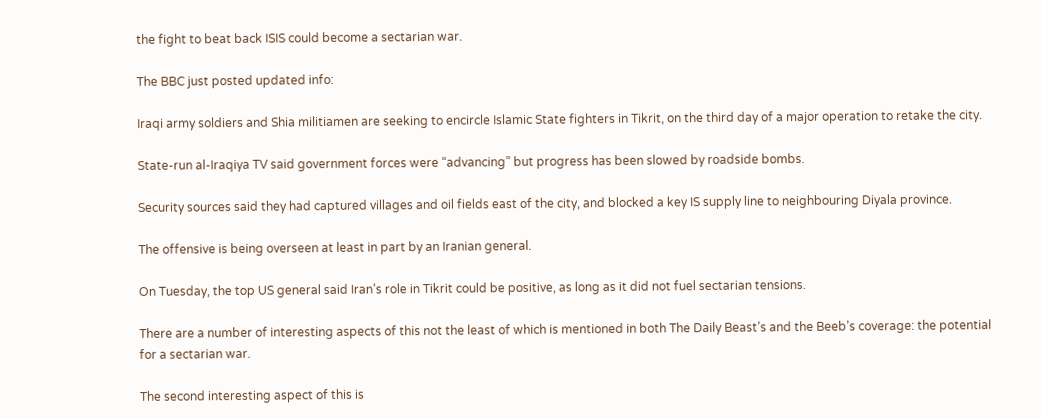the fight to beat back ISIS could become a sectarian war.

The BBC just posted updated info:

Iraqi army soldiers and Shia militiamen are seeking to encircle Islamic State fighters in Tikrit, on the third day of a major operation to retake the city.

State-run al-Iraqiya TV said government forces were “advancing” but progress has been slowed by roadside bombs.

Security sources said they had captured villages and oil fields east of the city, and blocked a key IS supply line to neighbouring Diyala province.

The offensive is being overseen at least in part by an Iranian general.

On Tuesday, the top US general said Iran’s role in Tikrit could be positive, as long as it did not fuel sectarian tensions.

There are a number of interesting aspects of this not the least of which is mentioned in both The Daily Beast’s and the Beeb’s coverage: the potential for a sectarian war.

The second interesting aspect of this is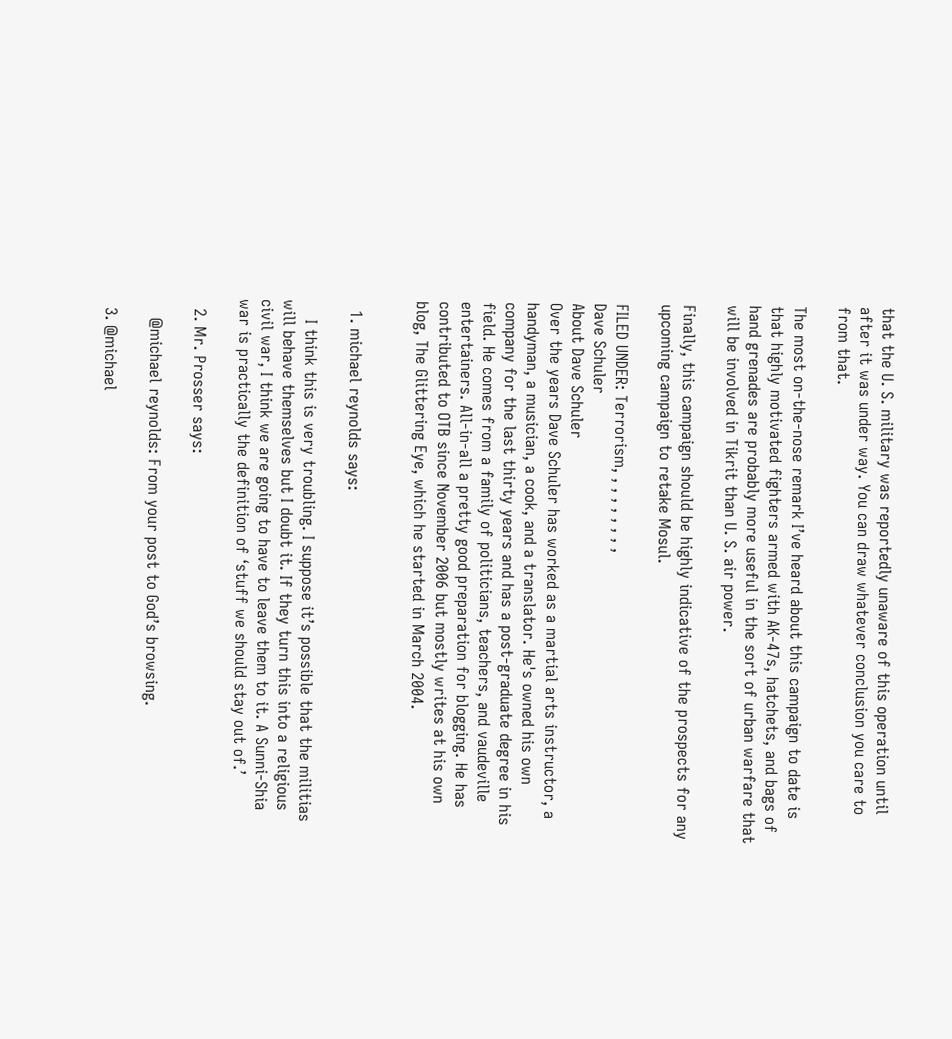that the U. S. military was reportedly unaware of this operation until after it was under way. You can draw whatever conclusion you care to from that.

The most on-the-nose remark I’ve heard about this campaign to date is that highly motivated fighters armed with AK-47s, hatchets, and bags of hand grenades are probably more useful in the sort of urban warfare that will be involved in Tikrit than U. S. air power.

Finally, this campaign should be highly indicative of the prospects for any upcoming campaign to retake Mosul.

FILED UNDER: Terrorism, , , , , , , , ,
Dave Schuler
About Dave Schuler
Over the years Dave Schuler has worked as a martial arts instructor, a handyman, a musician, a cook, and a translator. He's owned his own company for the last thirty years and has a post-graduate degree in his field. He comes from a family of politicians, teachers, and vaudeville entertainers. All-in-all a pretty good preparation for blogging. He has contributed to OTB since November 2006 but mostly writes at his own blog, The Glittering Eye, which he started in March 2004.


  1. michael reynolds says:

    I think this is very troubling. I suppose it’s possible that the militias will behave themselves but I doubt it. If they turn this into a religious civil war, I think we are going to have to leave them to it. A Sunni-Shia war is practically the definition of ‘stuff we should stay out of.’

  2. Mr. Prosser says:

    @michael reynolds: From your post to God’s browsing.

  3. @michael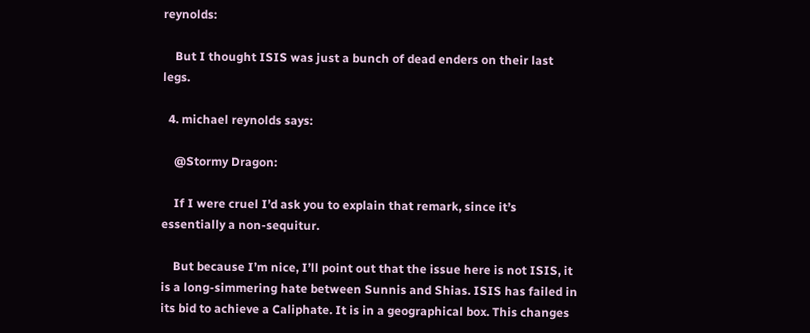reynolds:

    But I thought ISIS was just a bunch of dead enders on their last legs.

  4. michael reynolds says:

    @Stormy Dragon:

    If I were cruel I’d ask you to explain that remark, since it’s essentially a non-sequitur.

    But because I’m nice, I’ll point out that the issue here is not ISIS, it is a long-simmering hate between Sunnis and Shias. ISIS has failed in its bid to achieve a Caliphate. It is in a geographical box. This changes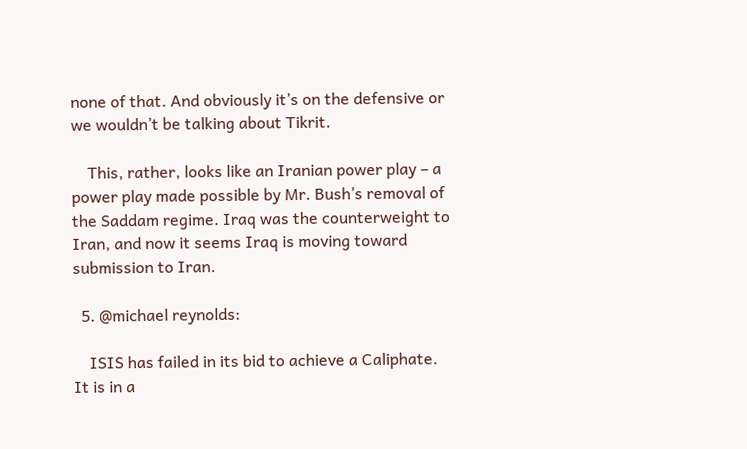none of that. And obviously it’s on the defensive or we wouldn’t be talking about Tikrit.

    This, rather, looks like an Iranian power play – a power play made possible by Mr. Bush’s removal of the Saddam regime. Iraq was the counterweight to Iran, and now it seems Iraq is moving toward submission to Iran.

  5. @michael reynolds:

    ISIS has failed in its bid to achieve a Caliphate. It is in a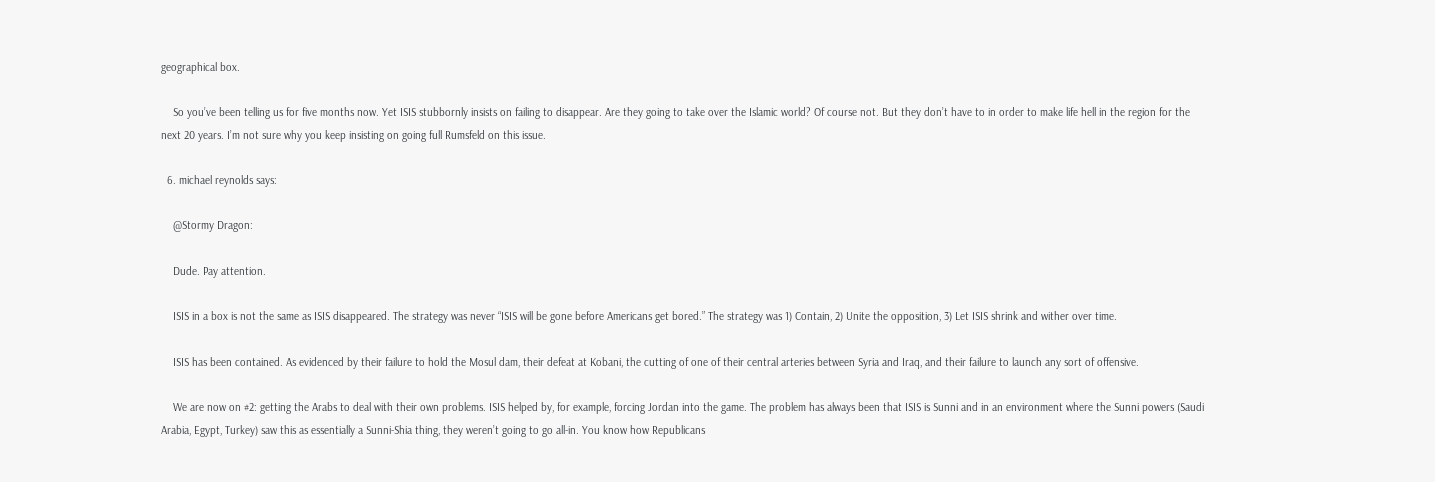geographical box.

    So you’ve been telling us for five months now. Yet ISIS stubbornly insists on failing to disappear. Are they going to take over the Islamic world? Of course not. But they don’t have to in order to make life hell in the region for the next 20 years. I’m not sure why you keep insisting on going full Rumsfeld on this issue.

  6. michael reynolds says:

    @Stormy Dragon:

    Dude. Pay attention.

    ISIS in a box is not the same as ISIS disappeared. The strategy was never “ISIS will be gone before Americans get bored.” The strategy was 1) Contain, 2) Unite the opposition, 3) Let ISIS shrink and wither over time.

    ISIS has been contained. As evidenced by their failure to hold the Mosul dam, their defeat at Kobani, the cutting of one of their central arteries between Syria and Iraq, and their failure to launch any sort of offensive.

    We are now on #2: getting the Arabs to deal with their own problems. ISIS helped by, for example, forcing Jordan into the game. The problem has always been that ISIS is Sunni and in an environment where the Sunni powers (Saudi Arabia, Egypt, Turkey) saw this as essentially a Sunni-Shia thing, they weren’t going to go all-in. You know how Republicans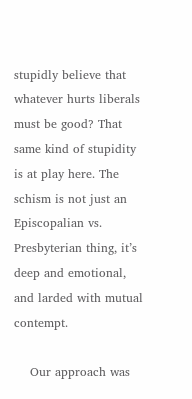stupidly believe that whatever hurts liberals must be good? That same kind of stupidity is at play here. The schism is not just an Episcopalian vs. Presbyterian thing, it’s deep and emotional, and larded with mutual contempt.

    Our approach was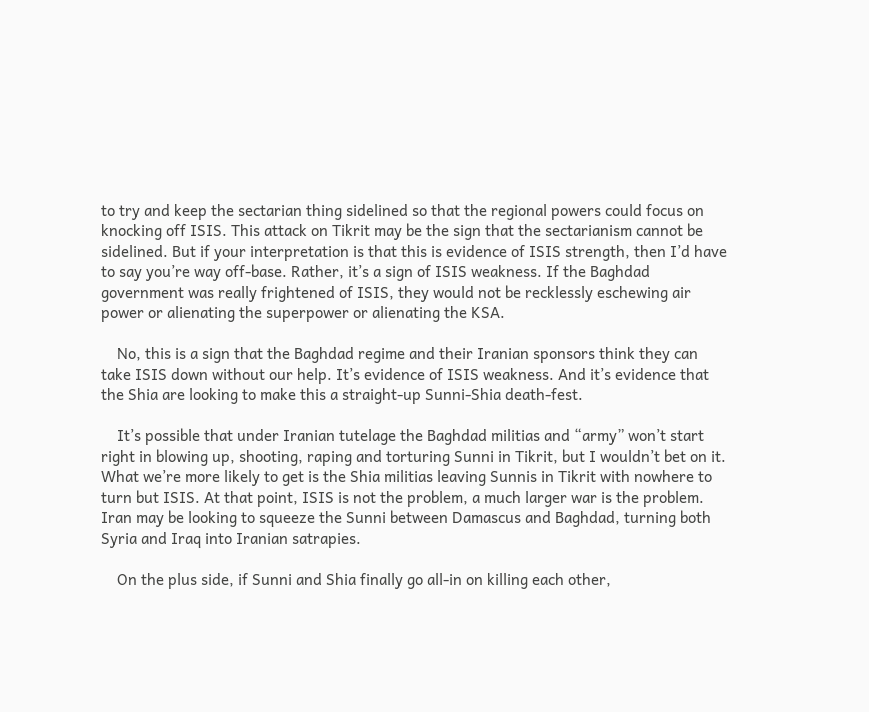to try and keep the sectarian thing sidelined so that the regional powers could focus on knocking off ISIS. This attack on Tikrit may be the sign that the sectarianism cannot be sidelined. But if your interpretation is that this is evidence of ISIS strength, then I’d have to say you’re way off-base. Rather, it’s a sign of ISIS weakness. If the Baghdad government was really frightened of ISIS, they would not be recklessly eschewing air power or alienating the superpower or alienating the KSA.

    No, this is a sign that the Baghdad regime and their Iranian sponsors think they can take ISIS down without our help. It’s evidence of ISIS weakness. And it’s evidence that the Shia are looking to make this a straight-up Sunni-Shia death-fest.

    It’s possible that under Iranian tutelage the Baghdad militias and “army” won’t start right in blowing up, shooting, raping and torturing Sunni in Tikrit, but I wouldn’t bet on it. What we’re more likely to get is the Shia militias leaving Sunnis in Tikrit with nowhere to turn but ISIS. At that point, ISIS is not the problem, a much larger war is the problem. Iran may be looking to squeeze the Sunni between Damascus and Baghdad, turning both Syria and Iraq into Iranian satrapies.

    On the plus side, if Sunni and Shia finally go all-in on killing each other,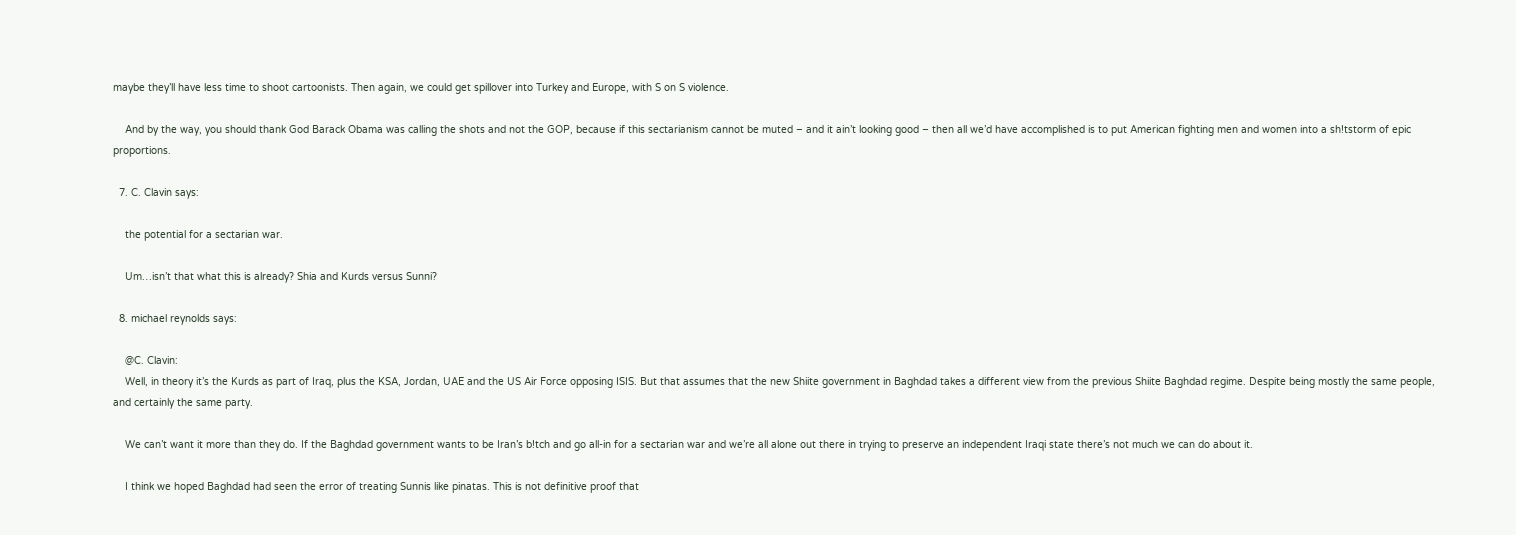maybe they’ll have less time to shoot cartoonists. Then again, we could get spillover into Turkey and Europe, with S on S violence.

    And by the way, you should thank God Barack Obama was calling the shots and not the GOP, because if this sectarianism cannot be muted – and it ain’t looking good – then all we’d have accomplished is to put American fighting men and women into a sh!tstorm of epic proportions.

  7. C. Clavin says:

    the potential for a sectarian war.

    Um…isn’t that what this is already? Shia and Kurds versus Sunni?

  8. michael reynolds says:

    @C. Clavin:
    Well, in theory it’s the Kurds as part of Iraq, plus the KSA, Jordan, UAE and the US Air Force opposing ISIS. But that assumes that the new Shiite government in Baghdad takes a different view from the previous Shiite Baghdad regime. Despite being mostly the same people, and certainly the same party.

    We can’t want it more than they do. If the Baghdad government wants to be Iran’s b!tch and go all-in for a sectarian war and we’re all alone out there in trying to preserve an independent Iraqi state there’s not much we can do about it.

    I think we hoped Baghdad had seen the error of treating Sunnis like pinatas. This is not definitive proof that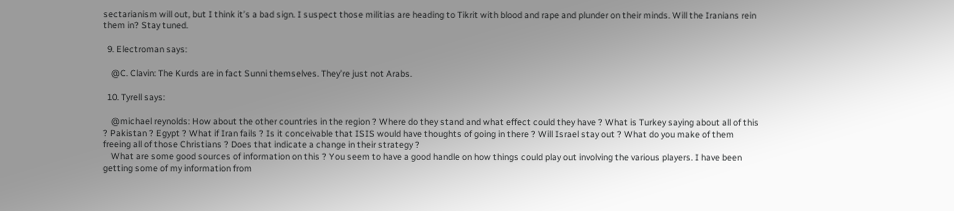sectarianism will out, but I think it’s a bad sign. I suspect those militias are heading to Tikrit with blood and rape and plunder on their minds. Will the Iranians rein them in? Stay tuned.

  9. Electroman says:

    @C. Clavin: The Kurds are in fact Sunni themselves. They’re just not Arabs.

  10. Tyrell says:

    @michael reynolds: How about the other countries in the region ? Where do they stand and what effect could they have ? What is Turkey saying about all of this ? Pakistan ? Egypt ? What if Iran fails ? Is it conceivable that ISIS would have thoughts of going in there ? Will Israel stay out ? What do you make of them freeing all of those Christians ? Does that indicate a change in their strategy ?
    What are some good sources of information on this ? You seem to have a good handle on how things could play out involving the various players. I have been getting some of my information from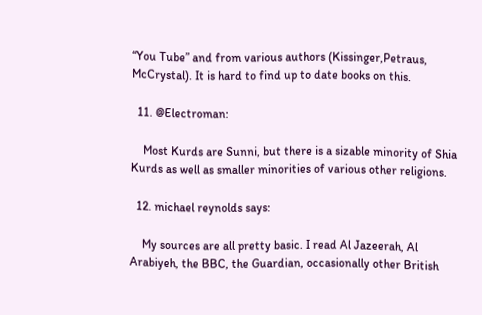“You Tube” and from various authors (Kissinger,Petraus, McCrystal). It is hard to find up to date books on this.

  11. @Electroman:

    Most Kurds are Sunni, but there is a sizable minority of Shia Kurds as well as smaller minorities of various other religions.

  12. michael reynolds says:

    My sources are all pretty basic. I read Al Jazeerah, Al Arabiyeh, the BBC, the Guardian, occasionally other British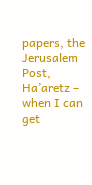papers, the Jerusalem Post, Ha’aretz – when I can get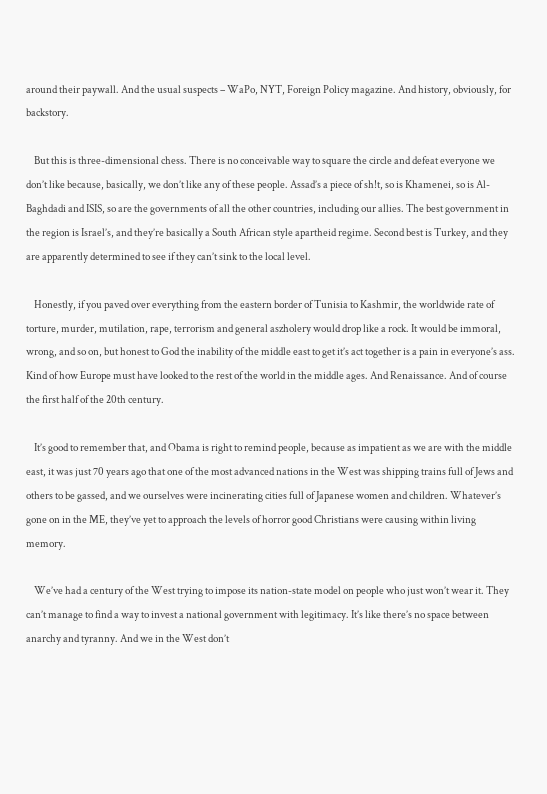around their paywall. And the usual suspects – WaPo, NYT, Foreign Policy magazine. And history, obviously, for backstory.

    But this is three-dimensional chess. There is no conceivable way to square the circle and defeat everyone we don’t like because, basically, we don’t like any of these people. Assad’s a piece of sh!t, so is Khamenei, so is Al-Baghdadi and ISIS, so are the governments of all the other countries, including our allies. The best government in the region is Israel’s, and they’re basically a South African style apartheid regime. Second best is Turkey, and they are apparently determined to see if they can’t sink to the local level.

    Honestly, if you paved over everything from the eastern border of Tunisia to Kashmir, the worldwide rate of torture, murder, mutilation, rape, terrorism and general aszholery would drop like a rock. It would be immoral, wrong, and so on, but honest to God the inability of the middle east to get it’s act together is a pain in everyone’s ass. Kind of how Europe must have looked to the rest of the world in the middle ages. And Renaissance. And of course the first half of the 20th century.

    It’s good to remember that, and Obama is right to remind people, because as impatient as we are with the middle east, it was just 70 years ago that one of the most advanced nations in the West was shipping trains full of Jews and others to be gassed, and we ourselves were incinerating cities full of Japanese women and children. Whatever’s gone on in the ME, they’ve yet to approach the levels of horror good Christians were causing within living memory.

    We’ve had a century of the West trying to impose its nation-state model on people who just won’t wear it. They can’t manage to find a way to invest a national government with legitimacy. It’s like there’s no space between anarchy and tyranny. And we in the West don’t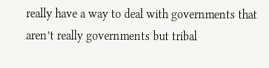really have a way to deal with governments that aren’t really governments but tribal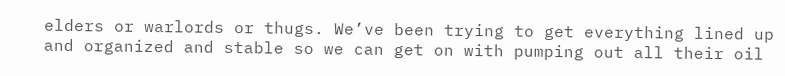elders or warlords or thugs. We’ve been trying to get everything lined up and organized and stable so we can get on with pumping out all their oil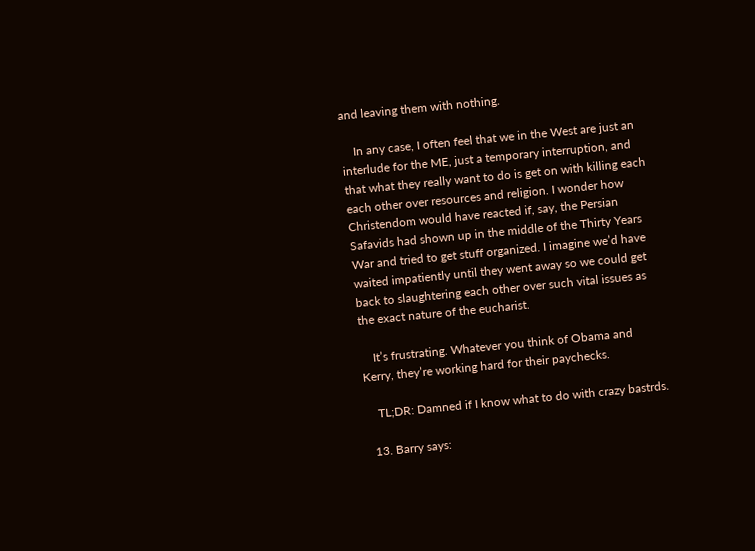and leaving them with nothing.

    In any case, I often feel that we in the West are just an interlude for the ME, just a temporary interruption, and that what they really want to do is get on with killing each each other over resources and religion. I wonder how Christendom would have reacted if, say, the Persian Safavids had shown up in the middle of the Thirty Years War and tried to get stuff organized. I imagine we’d have waited impatiently until they went away so we could get back to slaughtering each other over such vital issues as the exact nature of the eucharist.

    It’s frustrating. Whatever you think of Obama and Kerry, they’re working hard for their paychecks.

    TL;DR: Damned if I know what to do with crazy bastrds.

  13. Barry says: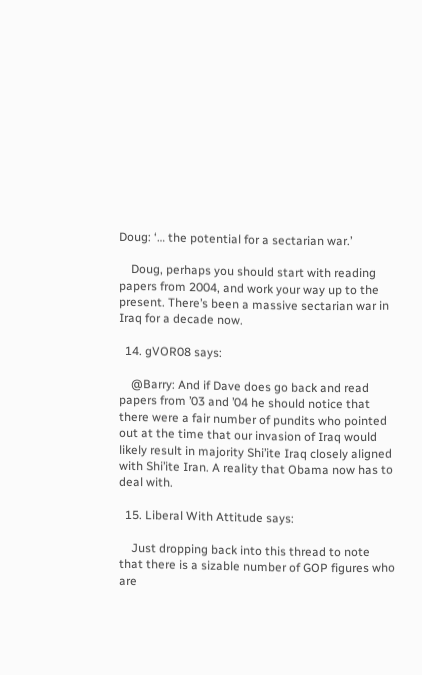Doug: ‘… the potential for a sectarian war.’

    Doug, perhaps you should start with reading papers from 2004, and work your way up to the present. There’s been a massive sectarian war in Iraq for a decade now.

  14. gVOR08 says:

    @Barry: And if Dave does go back and read papers from ’03 and ’04 he should notice that there were a fair number of pundits who pointed out at the time that our invasion of Iraq would likely result in majority Shi’ite Iraq closely aligned with Shi’ite Iran. A reality that Obama now has to deal with.

  15. Liberal With Attitude says:

    Just dropping back into this thread to note that there is a sizable number of GOP figures who are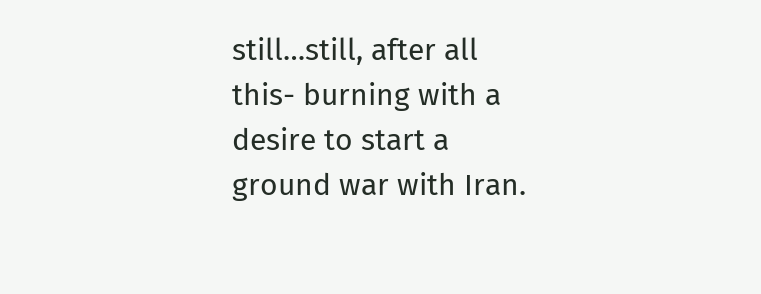still…still, after all this- burning with a desire to start a ground war with Iran.